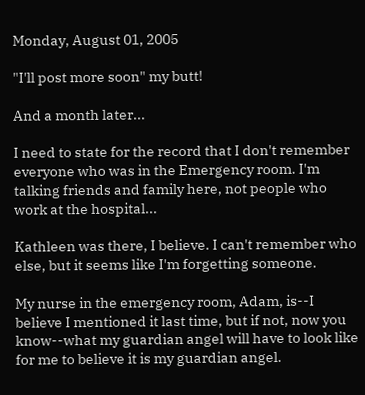Monday, August 01, 2005

"I'll post more soon" my butt!

And a month later...

I need to state for the record that I don't remember everyone who was in the Emergency room. I'm talking friends and family here, not people who work at the hospital...

Kathleen was there, I believe. I can't remember who else, but it seems like I'm forgetting someone.

My nurse in the emergency room, Adam, is--I believe I mentioned it last time, but if not, now you know--what my guardian angel will have to look like for me to believe it is my guardian angel.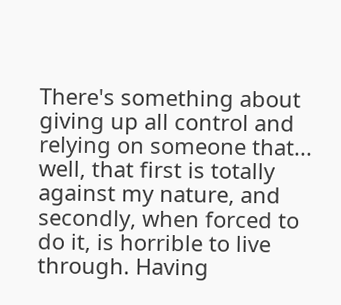There's something about giving up all control and relying on someone that... well, that first is totally against my nature, and secondly, when forced to do it, is horrible to live through. Having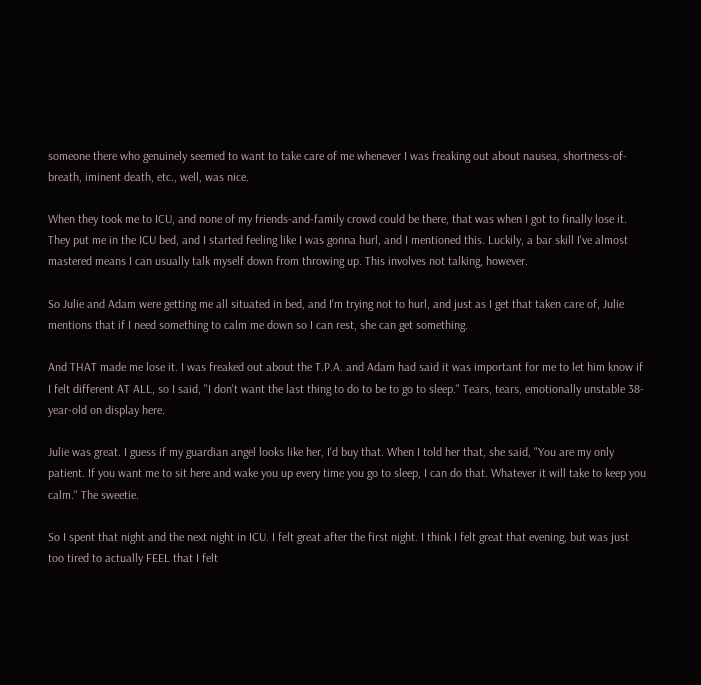someone there who genuinely seemed to want to take care of me whenever I was freaking out about nausea, shortness-of-breath, iminent death, etc., well, was nice.

When they took me to ICU, and none of my friends-and-family crowd could be there, that was when I got to finally lose it. They put me in the ICU bed, and I started feeling like I was gonna hurl, and I mentioned this. Luckily, a bar skill I've almost mastered means I can usually talk myself down from throwing up. This involves not talking, however.

So Julie and Adam were getting me all situated in bed, and I'm trying not to hurl, and just as I get that taken care of, Julie mentions that if I need something to calm me down so I can rest, she can get something.

And THAT made me lose it. I was freaked out about the T.P.A. and Adam had said it was important for me to let him know if I felt different AT ALL, so I said, "I don't want the last thing to do to be to go to sleep." Tears, tears, emotionally unstable 38-year-old on display here.

Julie was great. I guess if my guardian angel looks like her, I'd buy that. When I told her that, she said, "You are my only patient. If you want me to sit here and wake you up every time you go to sleep, I can do that. Whatever it will take to keep you calm." The sweetie.

So I spent that night and the next night in ICU. I felt great after the first night. I think I felt great that evening, but was just too tired to actually FEEL that I felt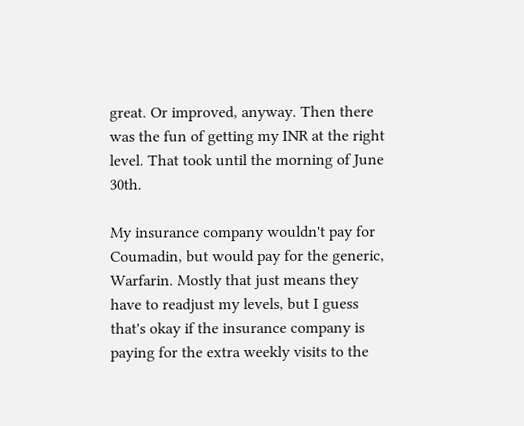great. Or improved, anyway. Then there was the fun of getting my INR at the right level. That took until the morning of June 30th.

My insurance company wouldn't pay for Coumadin, but would pay for the generic, Warfarin. Mostly that just means they have to readjust my levels, but I guess that's okay if the insurance company is paying for the extra weekly visits to the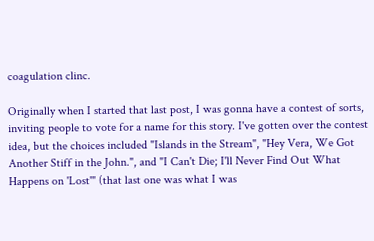coagulation clinc.

Originally when I started that last post, I was gonna have a contest of sorts, inviting people to vote for a name for this story. I've gotten over the contest idea, but the choices included "Islands in the Stream", "Hey Vera, We Got Another Stiff in the John.", and "I Can't Die; I'll Never Find Out What Happens on 'Lost'" (that last one was what I was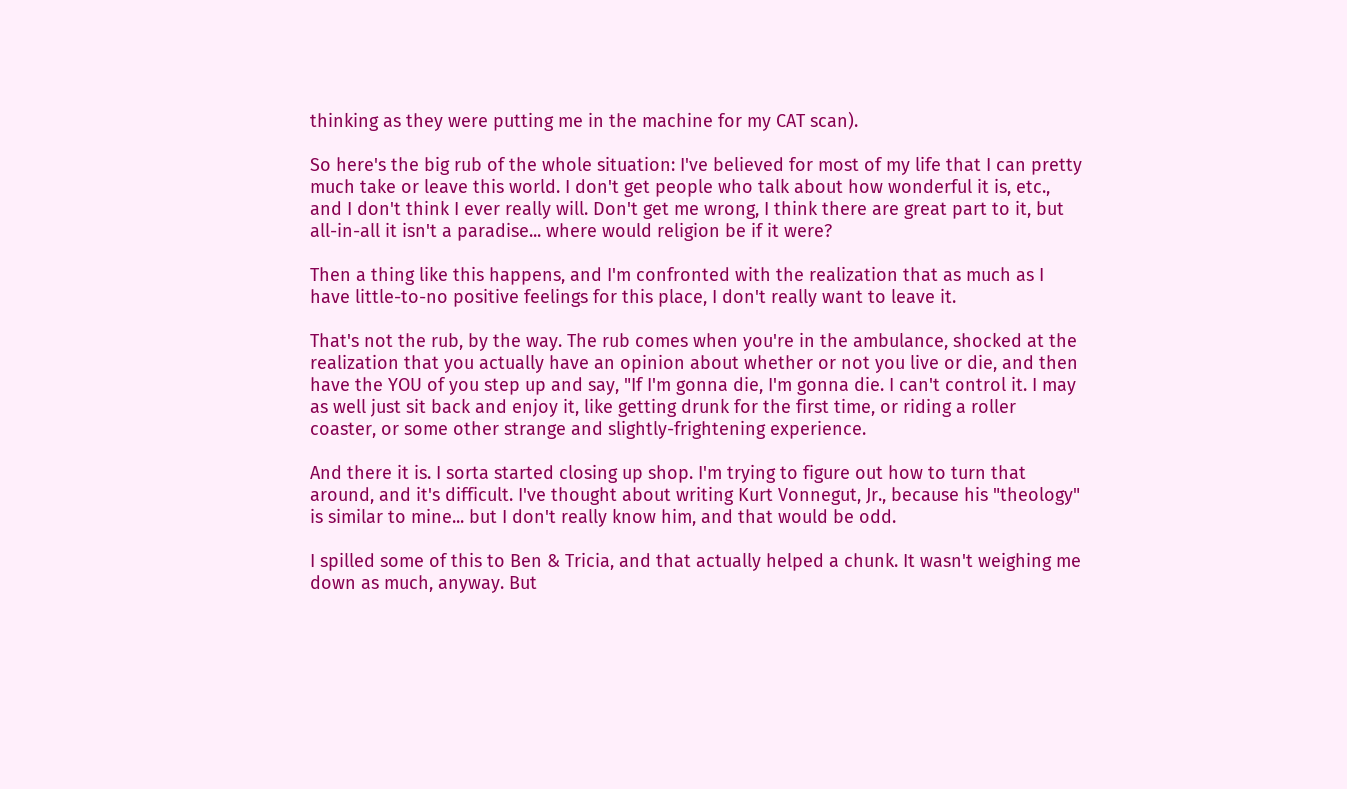thinking as they were putting me in the machine for my CAT scan).

So here's the big rub of the whole situation: I've believed for most of my life that I can pretty much take or leave this world. I don't get people who talk about how wonderful it is, etc., and I don't think I ever really will. Don't get me wrong, I think there are great part to it, but all-in-all it isn't a paradise... where would religion be if it were?

Then a thing like this happens, and I'm confronted with the realization that as much as I have little-to-no positive feelings for this place, I don't really want to leave it.

That's not the rub, by the way. The rub comes when you're in the ambulance, shocked at the realization that you actually have an opinion about whether or not you live or die, and then have the YOU of you step up and say, "If I'm gonna die, I'm gonna die. I can't control it. I may as well just sit back and enjoy it, like getting drunk for the first time, or riding a roller coaster, or some other strange and slightly-frightening experience.

And there it is. I sorta started closing up shop. I'm trying to figure out how to turn that around, and it's difficult. I've thought about writing Kurt Vonnegut, Jr., because his "theology" is similar to mine... but I don't really know him, and that would be odd.

I spilled some of this to Ben & Tricia, and that actually helped a chunk. It wasn't weighing me down as much, anyway. But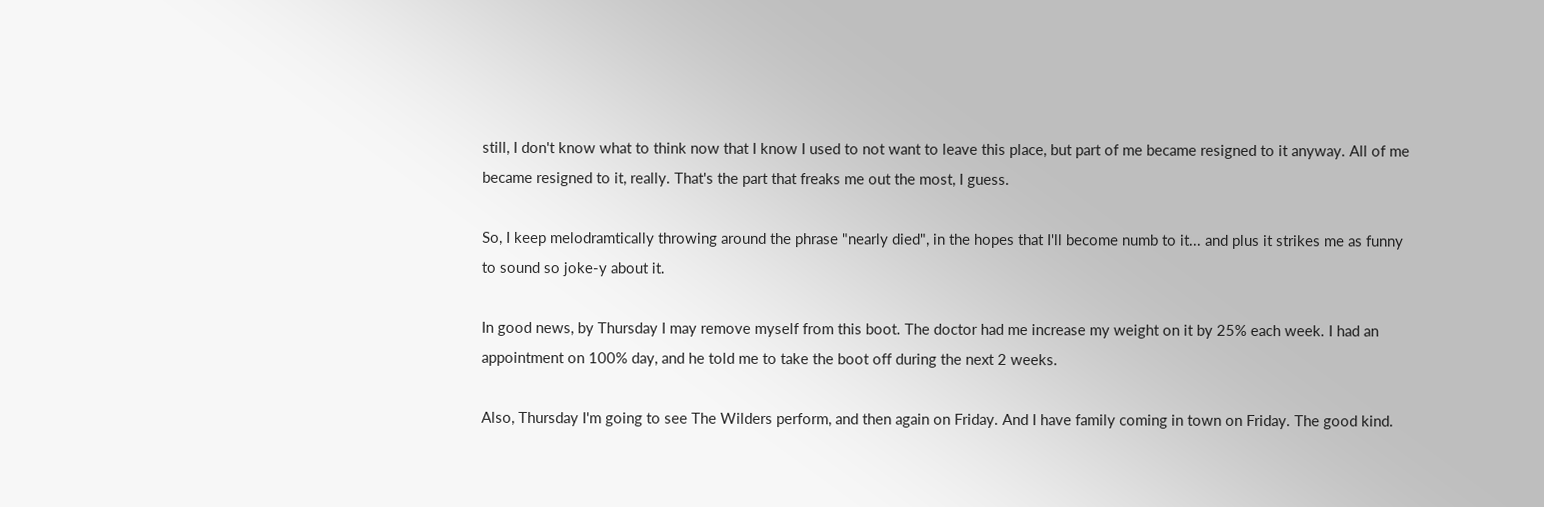still, I don't know what to think now that I know I used to not want to leave this place, but part of me became resigned to it anyway. All of me became resigned to it, really. That's the part that freaks me out the most, I guess.

So, I keep melodramtically throwing around the phrase "nearly died", in the hopes that I'll become numb to it... and plus it strikes me as funny to sound so joke-y about it.

In good news, by Thursday I may remove myself from this boot. The doctor had me increase my weight on it by 25% each week. I had an appointment on 100% day, and he told me to take the boot off during the next 2 weeks.

Also, Thursday I'm going to see The Wilders perform, and then again on Friday. And I have family coming in town on Friday. The good kind.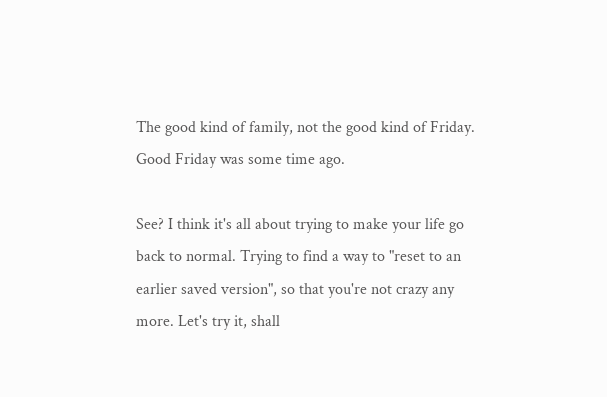The good kind of family, not the good kind of Friday. Good Friday was some time ago.

See? I think it's all about trying to make your life go back to normal. Trying to find a way to "reset to an earlier saved version", so that you're not crazy any more. Let's try it, shall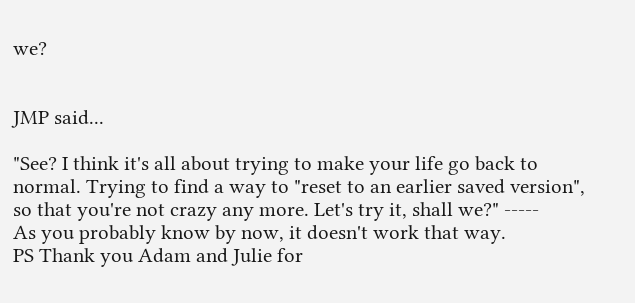we?


JMP said...

"See? I think it's all about trying to make your life go back to normal. Trying to find a way to "reset to an earlier saved version", so that you're not crazy any more. Let's try it, shall we?" -----
As you probably know by now, it doesn't work that way.
PS Thank you Adam and Julie for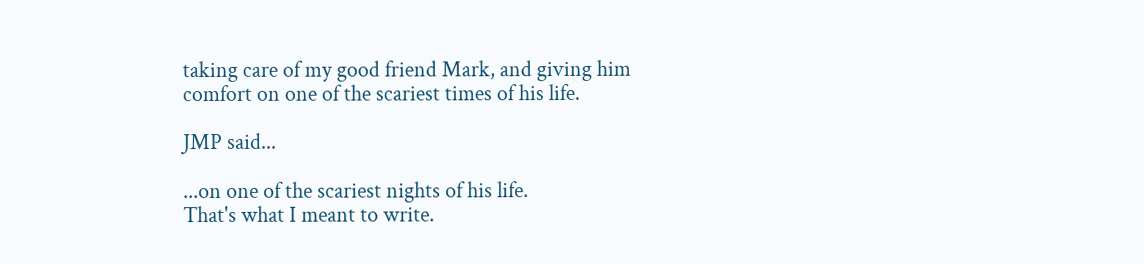taking care of my good friend Mark, and giving him comfort on one of the scariest times of his life.

JMP said...

...on one of the scariest nights of his life.
That's what I meant to write.